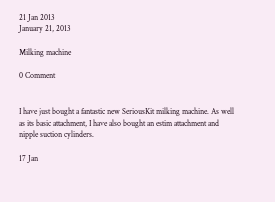21 Jan 2013
January 21, 2013

Milking machine

0 Comment


I have just bought a fantastic new SeriousKit milking machine. As well as its basic attachment, I have also bought an estim attachment and nipple suction cylinders.

17 Jan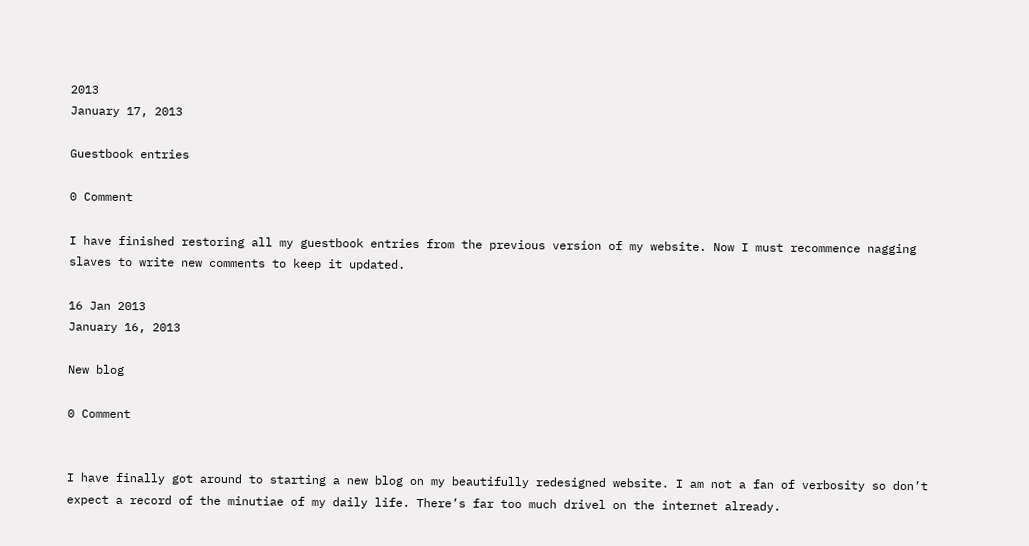2013
January 17, 2013

Guestbook entries

0 Comment

I have finished restoring all my guestbook entries from the previous version of my website. Now I must recommence nagging slaves to write new comments to keep it updated.

16 Jan 2013
January 16, 2013

New blog

0 Comment


I have finally got around to starting a new blog on my beautifully redesigned website. I am not a fan of verbosity so don’t expect a record of the minutiae of my daily life. There’s far too much drivel on the internet already.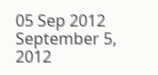05 Sep 2012
September 5, 2012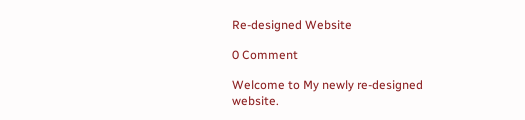Re-designed Website

0 Comment

Welcome to My newly re-designed website.